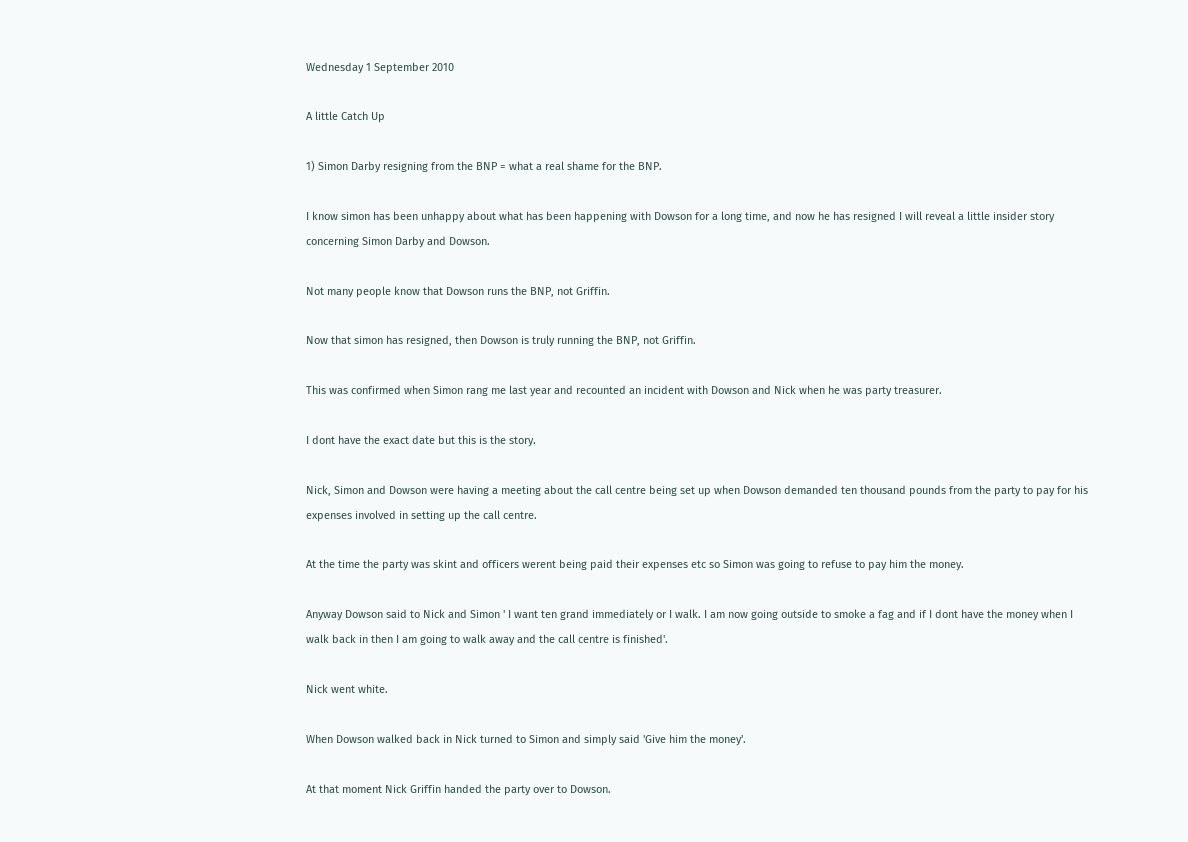Wednesday 1 September 2010

A little Catch Up

1) Simon Darby resigning from the BNP = what a real shame for the BNP.

I know simon has been unhappy about what has been happening with Dowson for a long time, and now he has resigned I will reveal a little insider story concerning Simon Darby and Dowson.

Not many people know that Dowson runs the BNP, not Griffin.

Now that simon has resigned, then Dowson is truly running the BNP, not Griffin.

This was confirmed when Simon rang me last year and recounted an incident with Dowson and Nick when he was party treasurer.

I dont have the exact date but this is the story.

Nick, Simon and Dowson were having a meeting about the call centre being set up when Dowson demanded ten thousand pounds from the party to pay for his expenses involved in setting up the call centre.

At the time the party was skint and officers werent being paid their expenses etc so Simon was going to refuse to pay him the money.

Anyway Dowson said to Nick and Simon ' I want ten grand immediately or I walk. I am now going outside to smoke a fag and if I dont have the money when I walk back in then I am going to walk away and the call centre is finished'.

Nick went white.

When Dowson walked back in Nick turned to Simon and simply said 'Give him the money'.

At that moment Nick Griffin handed the party over to Dowson.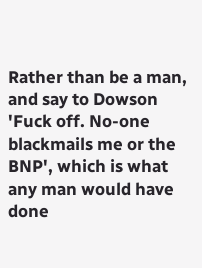Rather than be a man, and say to Dowson 'Fuck off. No-one blackmails me or the BNP', which is what any man would have done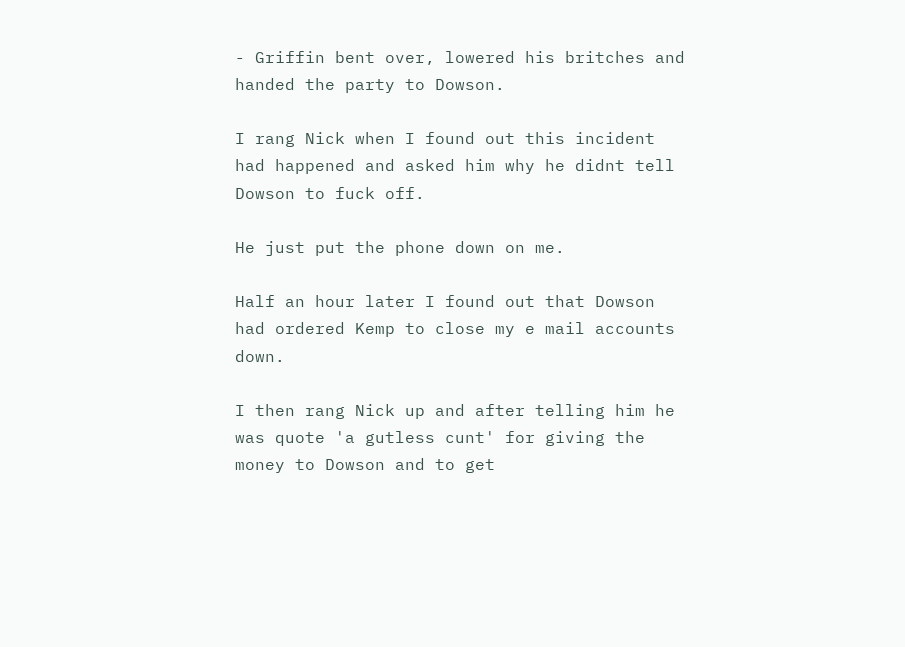- Griffin bent over, lowered his britches and handed the party to Dowson.

I rang Nick when I found out this incident had happened and asked him why he didnt tell Dowson to fuck off.

He just put the phone down on me.

Half an hour later I found out that Dowson had ordered Kemp to close my e mail accounts down.

I then rang Nick up and after telling him he was quote 'a gutless cunt' for giving the money to Dowson and to get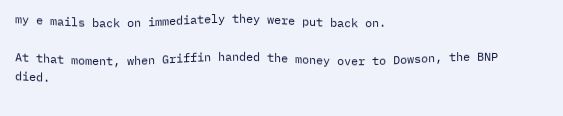my e mails back on immediately they were put back on.

At that moment, when Griffin handed the money over to Dowson, the BNP died.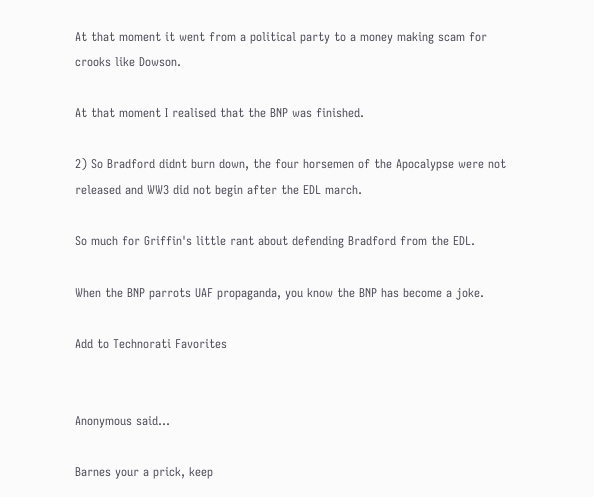At that moment it went from a political party to a money making scam for crooks like Dowson.

At that moment I realised that the BNP was finished.

2) So Bradford didnt burn down, the four horsemen of the Apocalypse were not released and WW3 did not begin after the EDL march.

So much for Griffin's little rant about defending Bradford from the EDL.

When the BNP parrots UAF propaganda, you know the BNP has become a joke.

Add to Technorati Favorites


Anonymous said...

Barnes your a prick, keep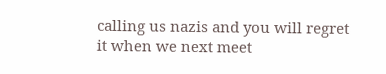calling us nazis and you will regret it when we next meet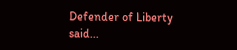Defender of Liberty said...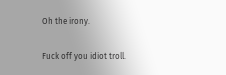Oh the irony.

Fuck off you idiot troll.